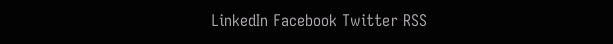LinkedIn Facebook Twitter RSS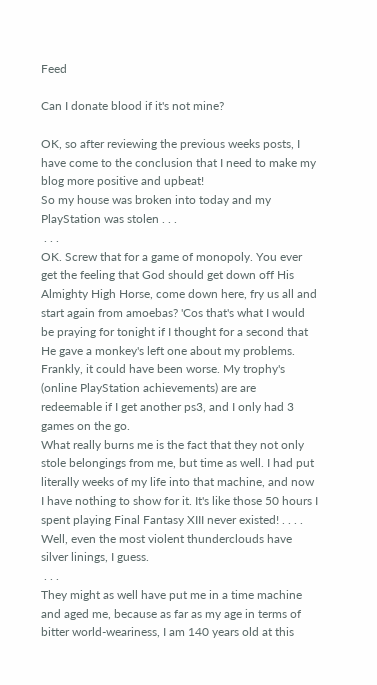Feed

Can I donate blood if it's not mine?

OK, so after reviewing the previous weeks posts, I have come to the conclusion that I need to make my blog more positive and upbeat!
So my house was broken into today and my PlayStation was stolen . . .
 . . .
OK. Screw that for a game of monopoly. You ever get the feeling that God should get down off His Almighty High Horse, come down here, fry us all and start again from amoebas? 'Cos that's what I would be praying for tonight if I thought for a second that He gave a monkey's left one about my problems.
Frankly, it could have been worse. My trophy's (online PlayStation achievements) are are redeemable if I get another ps3, and I only had 3 games on the go.
What really burns me is the fact that they not only stole belongings from me, but time as well. I had put literally weeks of my life into that machine, and now I have nothing to show for it. It's like those 50 hours I spent playing Final Fantasy XIII never existed! . . . .
Well, even the most violent thunderclouds have silver linings, I guess.
 . . .
They might as well have put me in a time machine and aged me, because as far as my age in terms of bitter world-weariness, I am 140 years old at this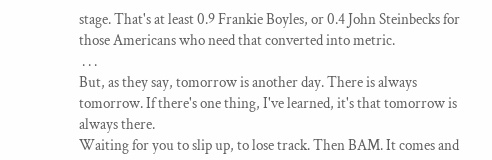stage. That's at least 0.9 Frankie Boyles, or 0.4 John Steinbecks for those Americans who need that converted into metric.
 . . .
But, as they say, tomorrow is another day. There is always tomorrow. If there's one thing, I've learned, it's that tomorrow is always there.
Waiting for you to slip up, to lose track. Then BAM. It comes and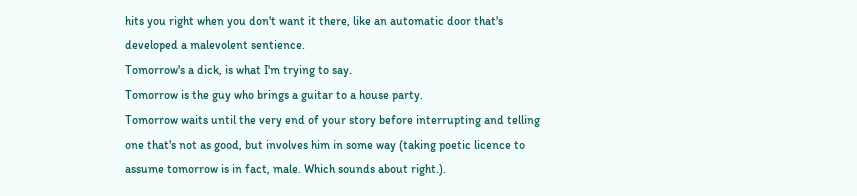hits you right when you don't want it there, like an automatic door that's developed a malevolent sentience.
Tomorrow's a dick, is what I'm trying to say.
Tomorrow is the guy who brings a guitar to a house party.
Tomorrow waits until the very end of your story before interrupting and telling one that's not as good, but involves him in some way (taking poetic licence to assume tomorrow is in fact, male. Which sounds about right.).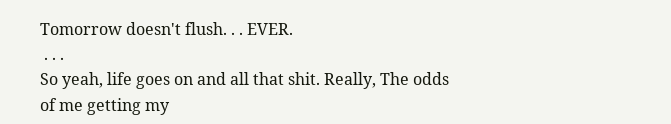Tomorrow doesn't flush. . . EVER.
 . . .
So yeah, life goes on and all that shit. Really, The odds of me getting my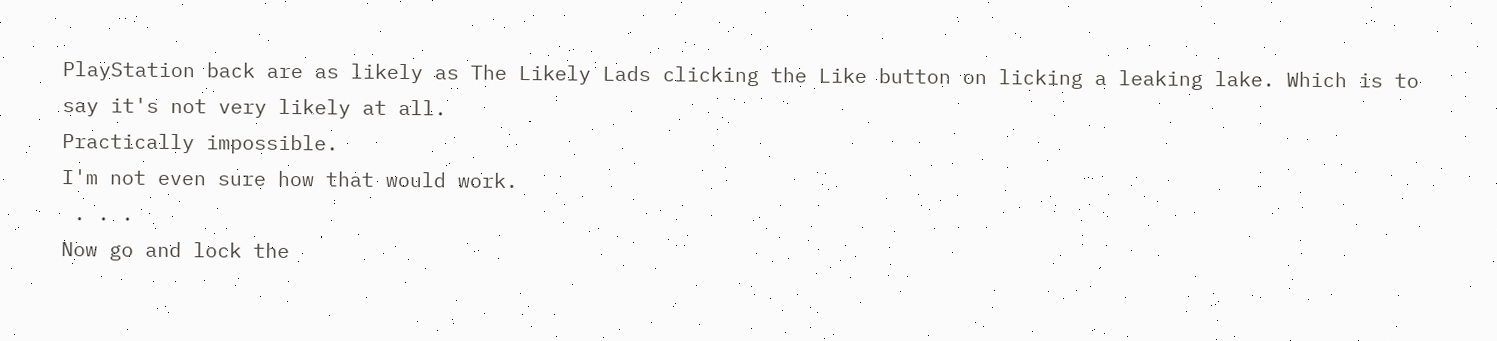PlayStation back are as likely as The Likely Lads clicking the Like button on licking a leaking lake. Which is to say it's not very likely at all.
Practically impossible.
I'm not even sure how that would work.
 . . .
Now go and lock the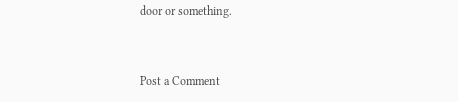door or something.


Post a Comment